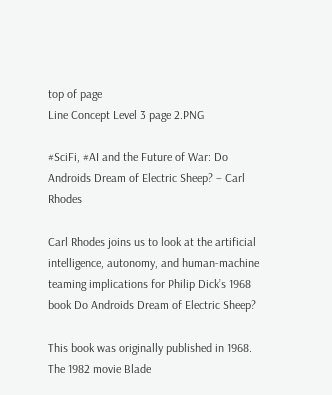top of page
Line Concept Level 3 page 2.PNG

#SciFi, #AI and the Future of War: Do Androids Dream of Electric Sheep? – Carl Rhodes

Carl Rhodes joins us to look at the artificial intelligence, autonomy, and human-machine teaming implications for Philip Dick’s 1968 book Do Androids Dream of Electric Sheep?

This book was originally published in 1968. The 1982 movie Blade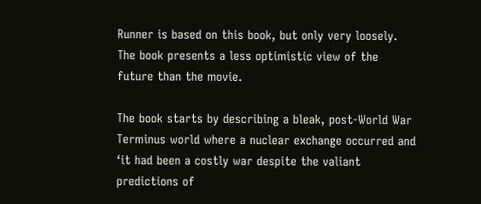Runner is based on this book, but only very loosely. The book presents a less optimistic view of the future than the movie.

The book starts by describing a bleak, post-World War Terminus world where a nuclear exchange occurred and ‘it had been a costly war despite the valiant predictions of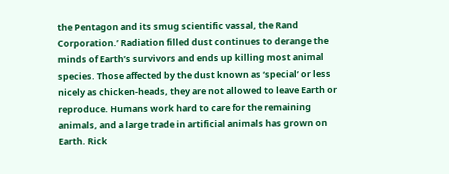the Pentagon and its smug scientific vassal, the Rand Corporation.’ Radiation filled dust continues to derange the minds of Earth’s survivors and ends up killing most animal species. Those affected by the dust known as ‘special’ or less nicely as chicken-heads, they are not allowed to leave Earth or reproduce. Humans work hard to care for the remaining animals, and a large trade in artificial animals has grown on Earth. Rick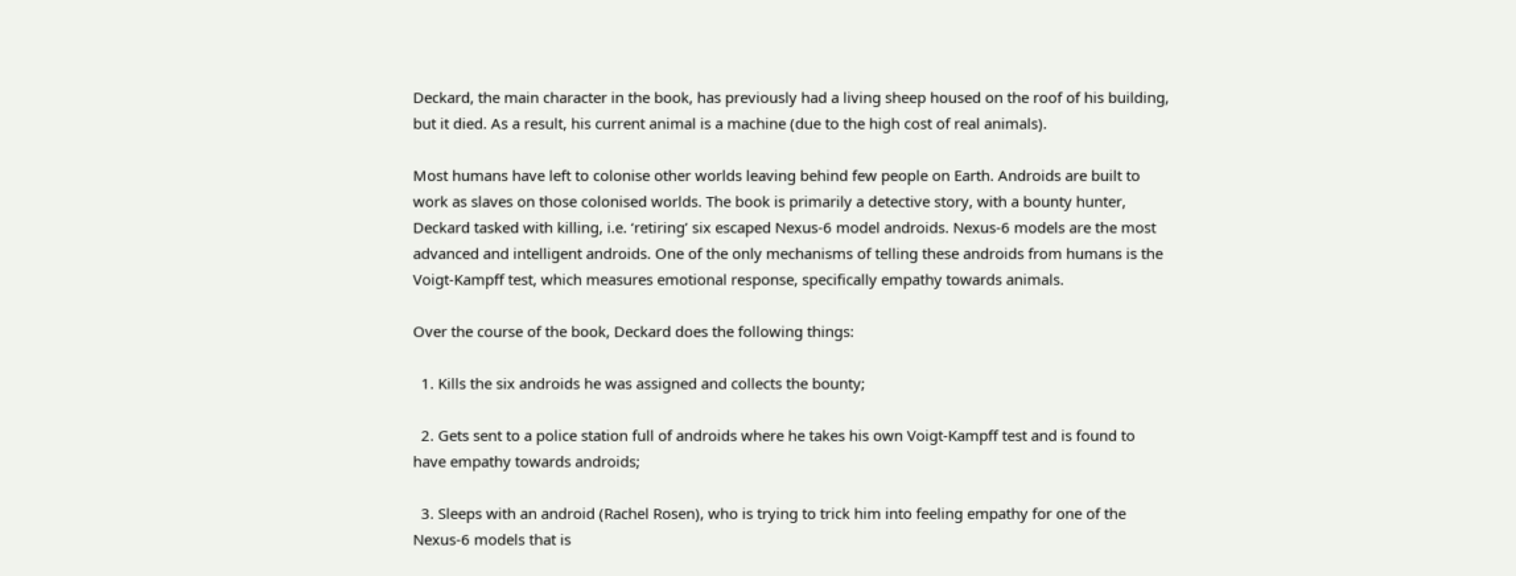Deckard, the main character in the book, has previously had a living sheep housed on the roof of his building, but it died. As a result, his current animal is a machine (due to the high cost of real animals).

Most humans have left to colonise other worlds leaving behind few people on Earth. Androids are built to work as slaves on those colonised worlds. The book is primarily a detective story, with a bounty hunter, Deckard tasked with killing, i.e. ‘retiring’ six escaped Nexus-6 model androids. Nexus-6 models are the most advanced and intelligent androids. One of the only mechanisms of telling these androids from humans is the Voigt-Kampff test, which measures emotional response, specifically empathy towards animals.

Over the course of the book, Deckard does the following things:

  1. Kills the six androids he was assigned and collects the bounty;

  2. Gets sent to a police station full of androids where he takes his own Voigt-Kampff test and is found to have empathy towards androids;

  3. Sleeps with an android (Rachel Rosen), who is trying to trick him into feeling empathy for one of the Nexus-6 models that is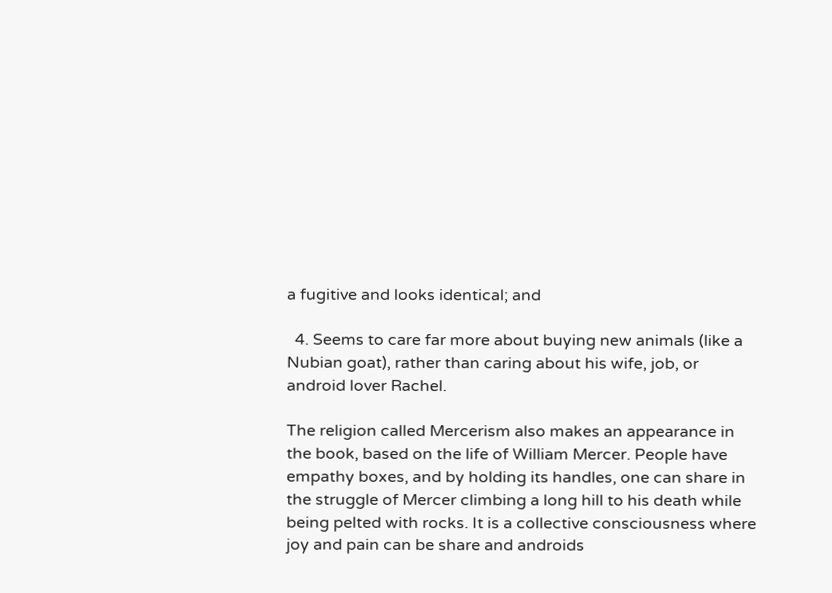a fugitive and looks identical; and

  4. Seems to care far more about buying new animals (like a Nubian goat), rather than caring about his wife, job, or android lover Rachel.

The religion called Mercerism also makes an appearance in the book, based on the life of William Mercer. People have empathy boxes, and by holding its handles, one can share in the struggle of Mercer climbing a long hill to his death while being pelted with rocks. It is a collective consciousness where joy and pain can be share and androids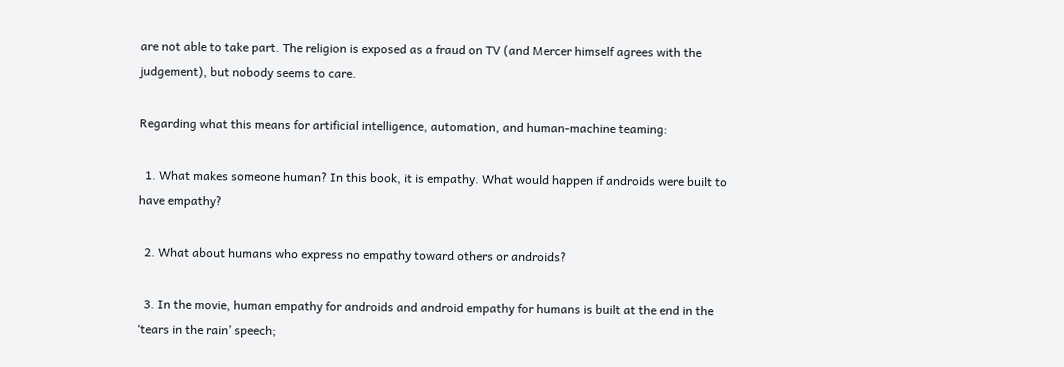are not able to take part. The religion is exposed as a fraud on TV (and Mercer himself agrees with the judgement), but nobody seems to care.

Regarding what this means for artificial intelligence, automation, and human-machine teaming:

  1. What makes someone human? In this book, it is empathy. What would happen if androids were built to have empathy?

  2. What about humans who express no empathy toward others or androids?

  3. In the movie, human empathy for androids and android empathy for humans is built at the end in the ‘tears in the rain’ speech;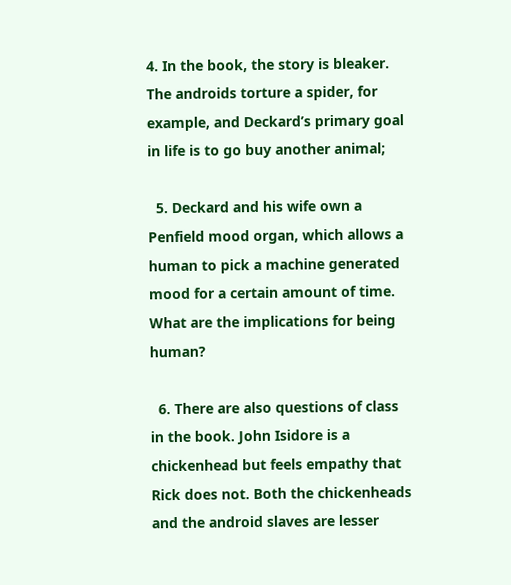4. In the book, the story is bleaker. The androids torture a spider, for example, and Deckard’s primary goal in life is to go buy another animal;

  5. Deckard and his wife own a Penfield mood organ, which allows a human to pick a machine generated mood for a certain amount of time. What are the implications for being human?

  6. There are also questions of class in the book. John Isidore is a chickenhead but feels empathy that Rick does not. Both the chickenheads and the android slaves are lesser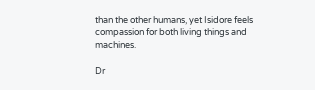than the other humans, yet Isidore feels compassion for both living things and machines.

Dr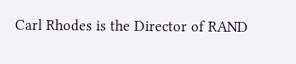Carl Rhodes is the Director of RAND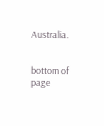Australia.


bottom of page